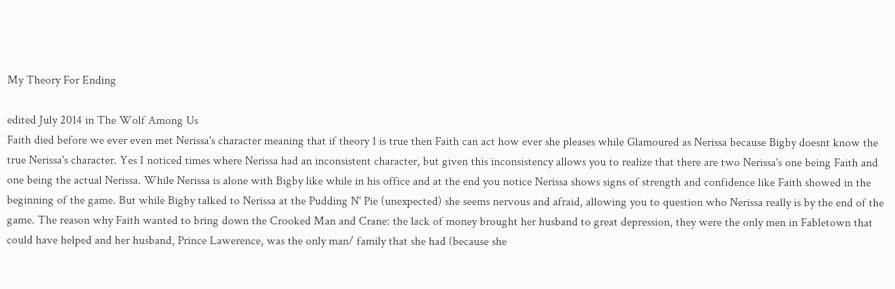My Theory For Ending

edited July 2014 in The Wolf Among Us
Faith died before we ever even met Nerissa's character meaning that if theory 1 is true then Faith can act how ever she pleases while Glamoured as Nerissa because Bigby doesnt know the true Nerissa's character. Yes I noticed times where Nerissa had an inconsistent character, but given this inconsistency allows you to realize that there are two Nerissa's one being Faith and one being the actual Nerissa. While Nerissa is alone with Bigby like while in his office and at the end you notice Nerissa shows signs of strength and confidence like Faith showed in the beginning of the game. But while Bigby talked to Nerissa at the Pudding N' Pie (unexpected) she seems nervous and afraid, allowing you to question who Nerissa really is by the end of the game. The reason why Faith wanted to bring down the Crooked Man and Crane: the lack of money brought her husband to great depression, they were the only men in Fabletown that could have helped and her husband, Prince Lawerence, was the only man/ family that she had (because she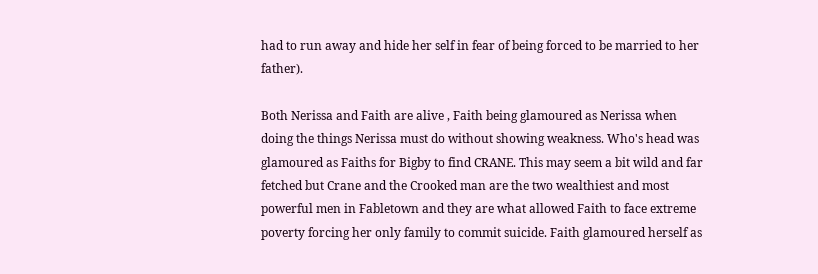had to run away and hide her self in fear of being forced to be married to her father).

Both Nerissa and Faith are alive , Faith being glamoured as Nerissa when doing the things Nerissa must do without showing weakness. Who's head was glamoured as Faiths for Bigby to find CRANE. This may seem a bit wild and far fetched but Crane and the Crooked man are the two wealthiest and most powerful men in Fabletown and they are what allowed Faith to face extreme poverty forcing her only family to commit suicide. Faith glamoured herself as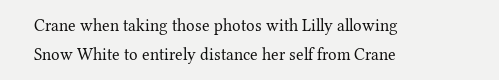Crane when taking those photos with Lilly allowing Snow White to entirely distance her self from Crane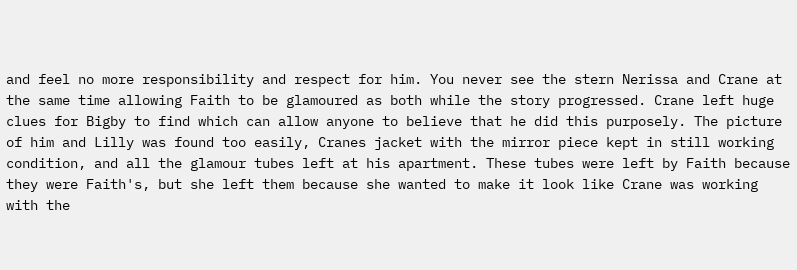and feel no more responsibility and respect for him. You never see the stern Nerissa and Crane at the same time allowing Faith to be glamoured as both while the story progressed. Crane left huge clues for Bigby to find which can allow anyone to believe that he did this purposely. The picture of him and Lilly was found too easily, Cranes jacket with the mirror piece kept in still working condition, and all the glamour tubes left at his apartment. These tubes were left by Faith because they were Faith's, but she left them because she wanted to make it look like Crane was working with the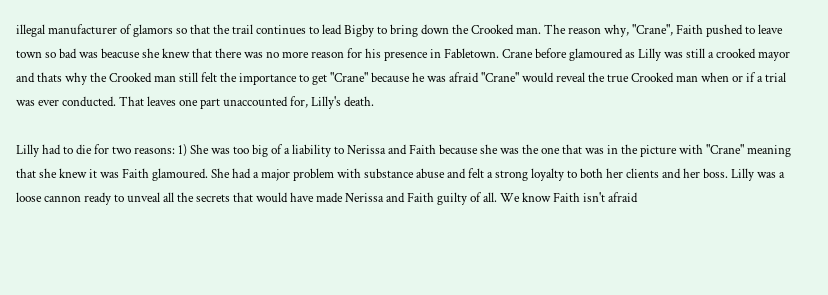illegal manufacturer of glamors so that the trail continues to lead Bigby to bring down the Crooked man. The reason why, "Crane", Faith pushed to leave town so bad was beacuse she knew that there was no more reason for his presence in Fabletown. Crane before glamoured as Lilly was still a crooked mayor and thats why the Crooked man still felt the importance to get "Crane" because he was afraid "Crane" would reveal the true Crooked man when or if a trial was ever conducted. That leaves one part unaccounted for, Lilly's death.

Lilly had to die for two reasons: 1) She was too big of a liability to Nerissa and Faith because she was the one that was in the picture with "Crane" meaning that she knew it was Faith glamoured. She had a major problem with substance abuse and felt a strong loyalty to both her clients and her boss. Lilly was a loose cannon ready to unveal all the secrets that would have made Nerissa and Faith guilty of all. We know Faith isn't afraid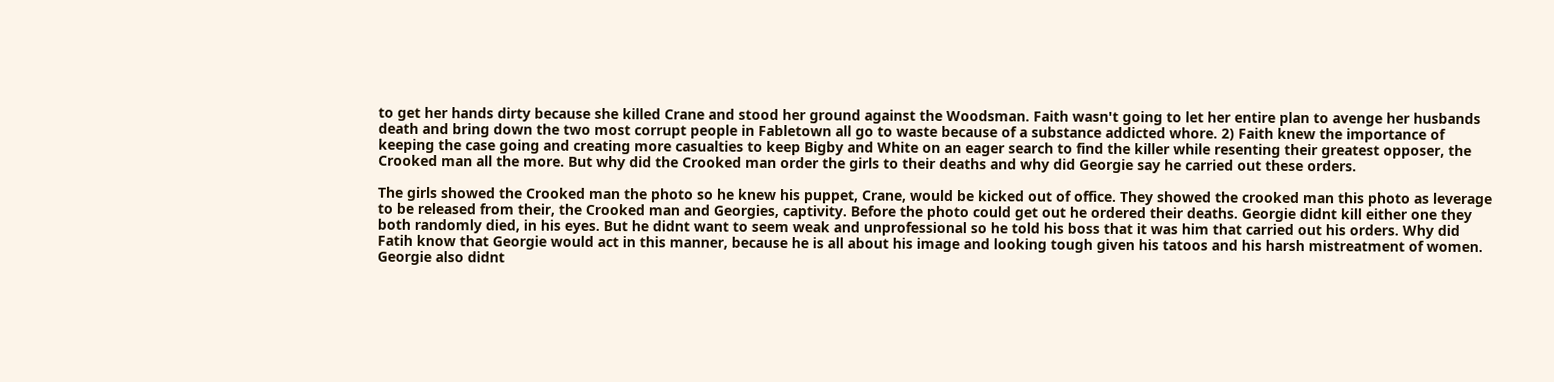to get her hands dirty because she killed Crane and stood her ground against the Woodsman. Faith wasn't going to let her entire plan to avenge her husbands death and bring down the two most corrupt people in Fabletown all go to waste because of a substance addicted whore. 2) Faith knew the importance of keeping the case going and creating more casualties to keep Bigby and White on an eager search to find the killer while resenting their greatest opposer, the Crooked man all the more. But why did the Crooked man order the girls to their deaths and why did Georgie say he carried out these orders.

The girls showed the Crooked man the photo so he knew his puppet, Crane, would be kicked out of office. They showed the crooked man this photo as leverage to be released from their, the Crooked man and Georgies, captivity. Before the photo could get out he ordered their deaths. Georgie didnt kill either one they both randomly died, in his eyes. But he didnt want to seem weak and unprofessional so he told his boss that it was him that carried out his orders. Why did Fatih know that Georgie would act in this manner, because he is all about his image and looking tough given his tatoos and his harsh mistreatment of women. Georgie also didnt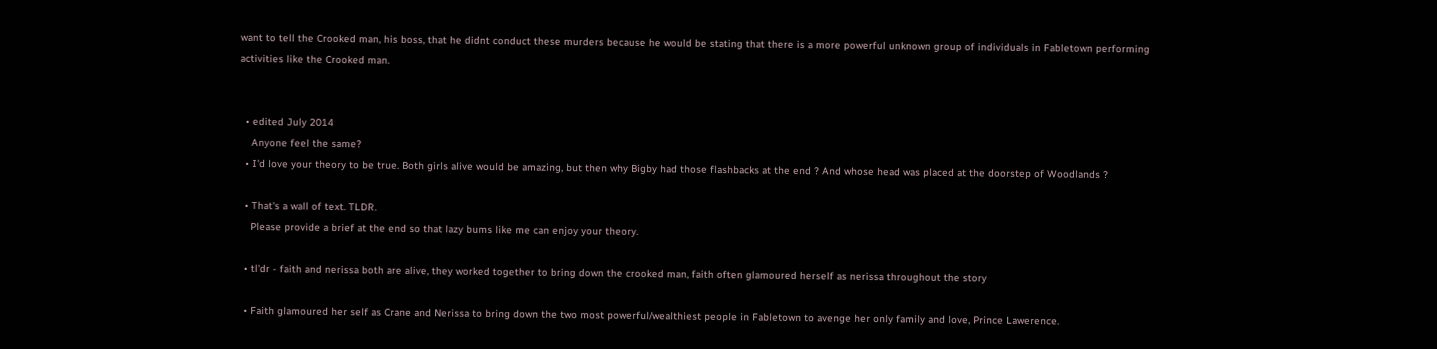want to tell the Crooked man, his boss, that he didnt conduct these murders because he would be stating that there is a more powerful unknown group of individuals in Fabletown performing activities like the Crooked man.


  • edited July 2014
    Anyone feel the same?
  • I'd love your theory to be true. Both girls alive would be amazing, but then why Bigby had those flashbacks at the end ? And whose head was placed at the doorstep of Woodlands ?

  • That's a wall of text. TLDR.
    Please provide a brief at the end so that lazy bums like me can enjoy your theory.

  • tl'dr - faith and nerissa both are alive, they worked together to bring down the crooked man, faith often glamoured herself as nerissa throughout the story

  • Faith glamoured her self as Crane and Nerissa to bring down the two most powerful/wealthiest people in Fabletown to avenge her only family and love, Prince Lawerence.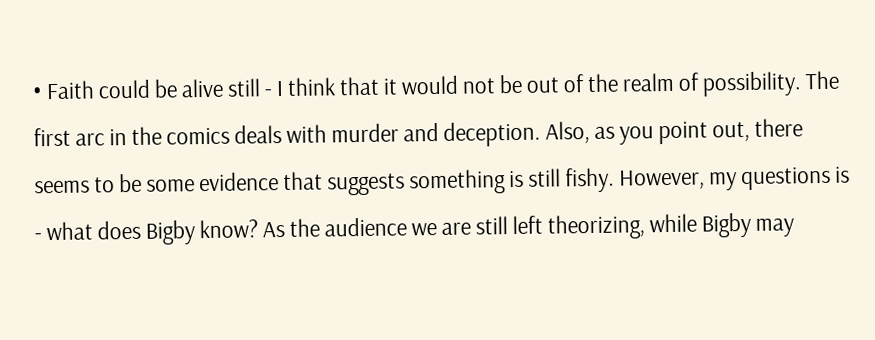• Faith could be alive still - I think that it would not be out of the realm of possibility. The first arc in the comics deals with murder and deception. Also, as you point out, there seems to be some evidence that suggests something is still fishy. However, my questions is - what does Bigby know? As the audience we are still left theorizing, while Bigby may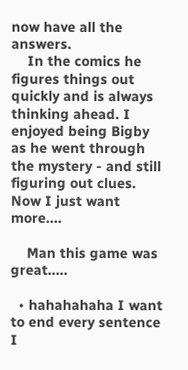now have all the answers.
    In the comics he figures things out quickly and is always thinking ahead. I enjoyed being Bigby as he went through the mystery - and still figuring out clues. Now I just want more....

    Man this game was great.....

  • hahahahaha I want to end every sentence I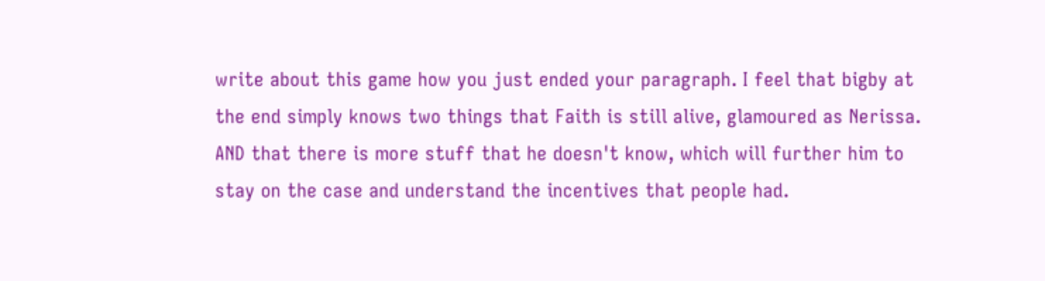write about this game how you just ended your paragraph. I feel that bigby at the end simply knows two things that Faith is still alive, glamoured as Nerissa. AND that there is more stuff that he doesn't know, which will further him to stay on the case and understand the incentives that people had.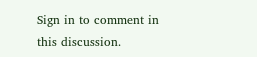Sign in to comment in this discussion.